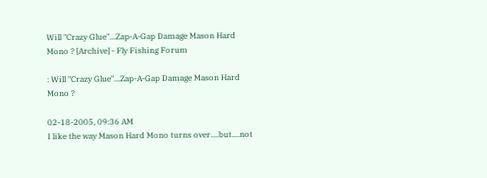Will "Crazy Glue"...Zap-A-Gap Damage Mason Hard Mono ? [Archive] - Fly Fishing Forum

: Will "Crazy Glue"...Zap-A-Gap Damage Mason Hard Mono ?

02-18-2005, 09:36 AM
I like the way Mason Hard Mono turns over....but....not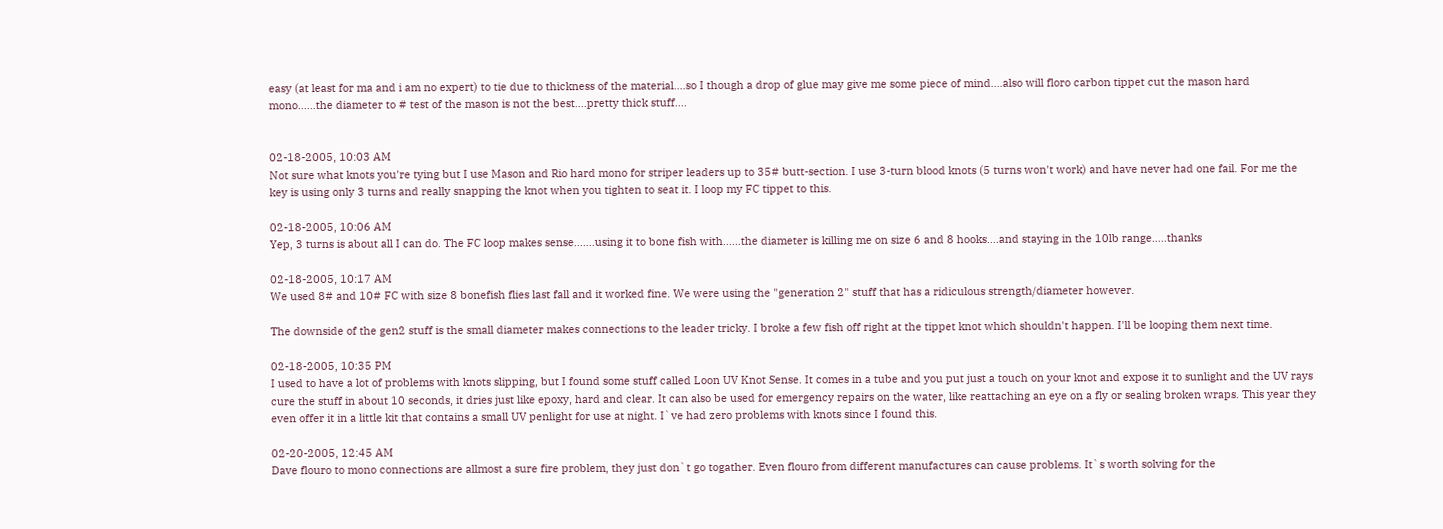easy (at least for ma and i am no expert) to tie due to thickness of the material....so I though a drop of glue may give me some piece of mind....also will floro carbon tippet cut the mason hard mono......the diameter to # test of the mason is not the best....pretty thick stuff....


02-18-2005, 10:03 AM
Not sure what knots you're tying but I use Mason and Rio hard mono for striper leaders up to 35# butt-section. I use 3-turn blood knots (5 turns won't work) and have never had one fail. For me the key is using only 3 turns and really snapping the knot when you tighten to seat it. I loop my FC tippet to this.

02-18-2005, 10:06 AM
Yep, 3 turns is about all I can do. The FC loop makes sense.......using it to bone fish with......the diameter is killing me on size 6 and 8 hooks....and staying in the 10lb range.....thanks

02-18-2005, 10:17 AM
We used 8# and 10# FC with size 8 bonefish flies last fall and it worked fine. We were using the "generation 2" stuff that has a ridiculous strength/diameter however.

The downside of the gen2 stuff is the small diameter makes connections to the leader tricky. I broke a few fish off right at the tippet knot which shouldn't happen. I'll be looping them next time.

02-18-2005, 10:35 PM
I used to have a lot of problems with knots slipping, but I found some stuff called Loon UV Knot Sense. It comes in a tube and you put just a touch on your knot and expose it to sunlight and the UV rays cure the stuff in about 10 seconds, it dries just like epoxy, hard and clear. It can also be used for emergency repairs on the water, like reattaching an eye on a fly or sealing broken wraps. This year they even offer it in a little kit that contains a small UV penlight for use at night. I`ve had zero problems with knots since I found this.

02-20-2005, 12:45 AM
Dave flouro to mono connections are allmost a sure fire problem, they just don`t go togather. Even flouro from different manufactures can cause problems. It`s worth solving for the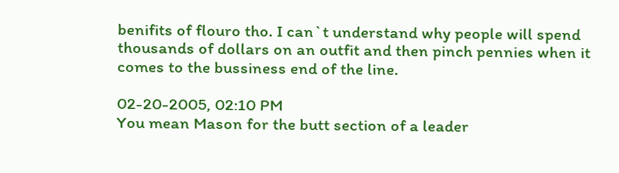benifits of flouro tho. I can`t understand why people will spend thousands of dollars on an outfit and then pinch pennies when it comes to the bussiness end of the line.

02-20-2005, 02:10 PM
You mean Mason for the butt section of a leader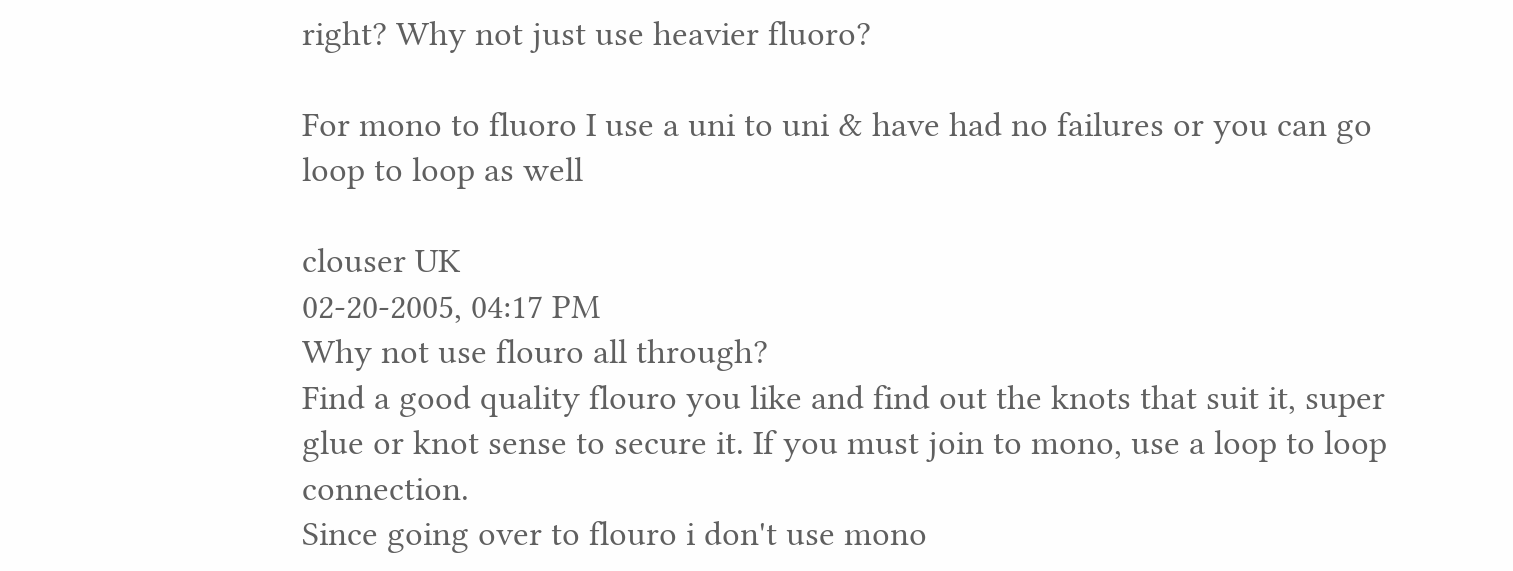right? Why not just use heavier fluoro?

For mono to fluoro I use a uni to uni & have had no failures or you can go loop to loop as well

clouser UK
02-20-2005, 04:17 PM
Why not use flouro all through?
Find a good quality flouro you like and find out the knots that suit it, super glue or knot sense to secure it. If you must join to mono, use a loop to loop connection.
Since going over to flouro i don't use mono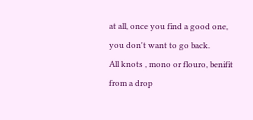at all, once you find a good one, you don't want to go back.
All knots , mono or flouro, benifit from a drop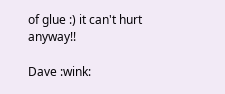of glue :) it can't hurt anyway!!

Dave :wink: